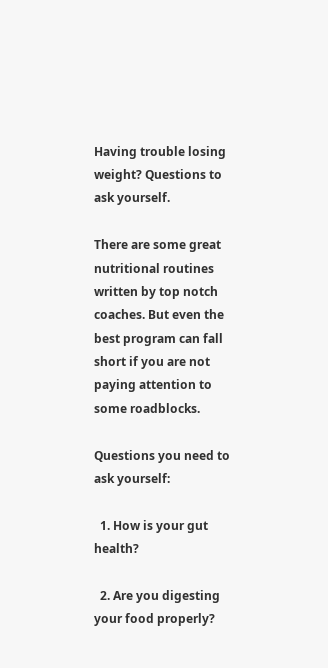Having trouble losing weight? Questions to ask yourself.

There are some great nutritional routines written by top notch coaches. But even the best program can fall short if you are not paying attention to some roadblocks.

Questions you need to ask yourself:

  1. How is your gut health?

  2. Are you digesting your food properly?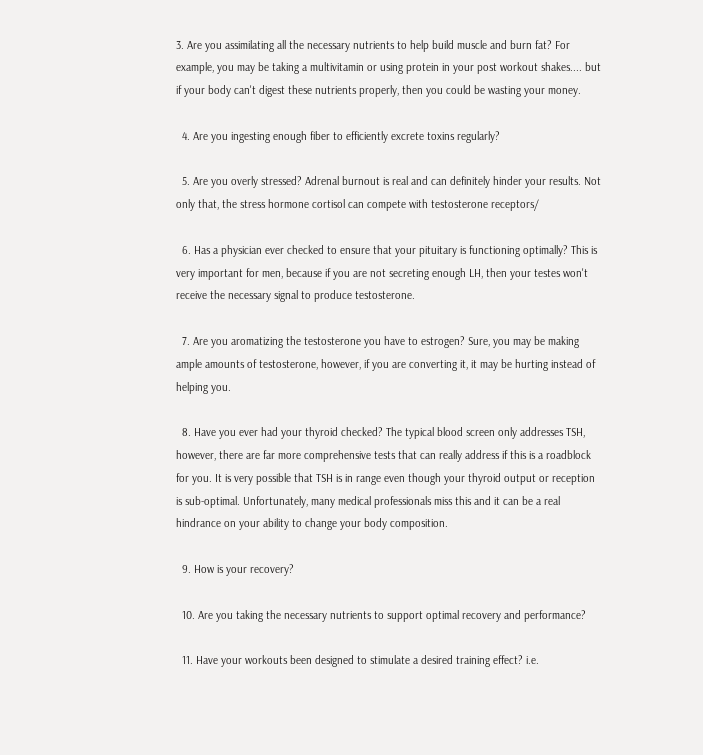3. Are you assimilating all the necessary nutrients to help build muscle and burn fat? For example, you may be taking a multivitamin or using protein in your post workout shakes.... but if your body can't digest these nutrients properly, then you could be wasting your money.

  4. Are you ingesting enough fiber to efficiently excrete toxins regularly?

  5. Are you overly stressed? Adrenal burnout is real and can definitely hinder your results. Not only that, the stress hormone cortisol can compete with testosterone receptors/

  6. Has a physician ever checked to ensure that your pituitary is functioning optimally? This is very important for men, because if you are not secreting enough LH, then your testes won't receive the necessary signal to produce testosterone.

  7. Are you aromatizing the testosterone you have to estrogen? Sure, you may be making ample amounts of testosterone, however, if you are converting it, it may be hurting instead of helping you.

  8. Have you ever had your thyroid checked? The typical blood screen only addresses TSH, however, there are far more comprehensive tests that can really address if this is a roadblock for you. It is very possible that TSH is in range even though your thyroid output or reception is sub-optimal. Unfortunately, many medical professionals miss this and it can be a real hindrance on your ability to change your body composition.

  9. How is your recovery?

  10. Are you taking the necessary nutrients to support optimal recovery and performance?

  11. Have your workouts been designed to stimulate a desired training effect? i.e.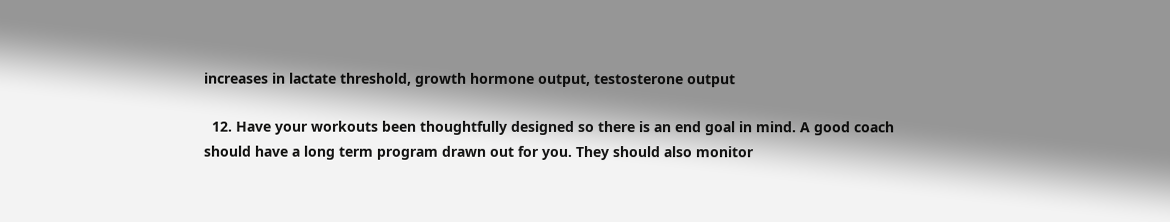increases in lactate threshold, growth hormone output, testosterone output

  12. Have your workouts been thoughtfully designed so there is an end goal in mind. A good coach should have a long term program drawn out for you. They should also monitor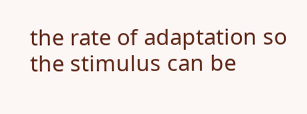the rate of adaptation so the stimulus can be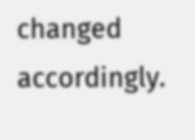changed accordingly.